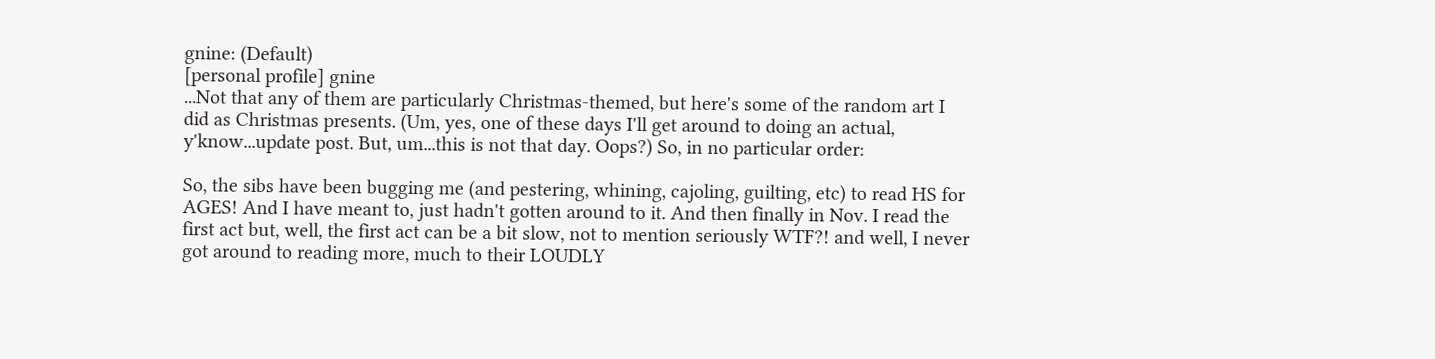gnine: (Default)
[personal profile] gnine
...Not that any of them are particularly Christmas-themed, but here's some of the random art I did as Christmas presents. (Um, yes, one of these days I'll get around to doing an actual, y'know...update post. But, um...this is not that day. Oops?) So, in no particular order:

So, the sibs have been bugging me (and pestering, whining, cajoling, guilting, etc) to read HS for AGES! And I have meant to, just hadn't gotten around to it. And then finally in Nov. I read the first act but, well, the first act can be a bit slow, not to mention seriously WTF?! and well, I never got around to reading more, much to their LOUDLY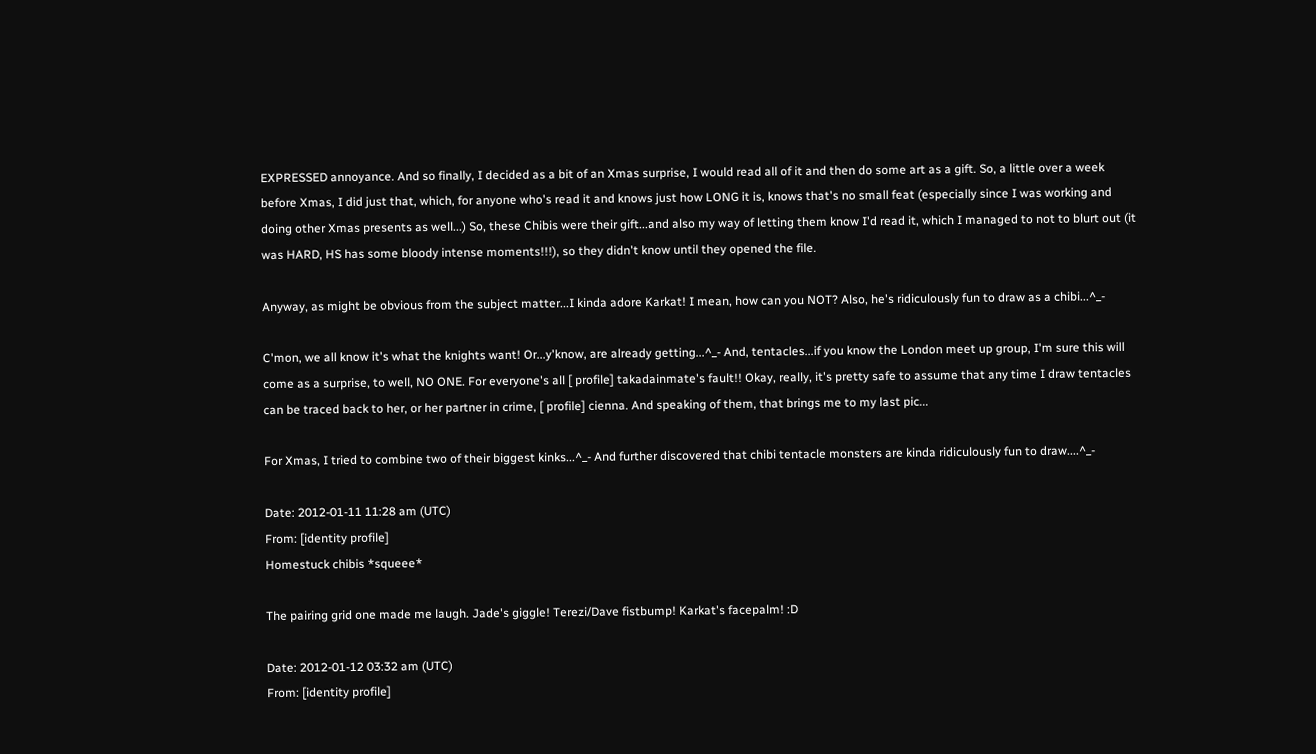EXPRESSED annoyance. And so finally, I decided as a bit of an Xmas surprise, I would read all of it and then do some art as a gift. So, a little over a week before Xmas, I did just that, which, for anyone who's read it and knows just how LONG it is, knows that's no small feat (especially since I was working and doing other Xmas presents as well...) So, these Chibis were their gift...and also my way of letting them know I'd read it, which I managed to not to blurt out (it was HARD, HS has some bloody intense moments!!!), so they didn't know until they opened the file.

Anyway, as might be obvious from the subject matter...I kinda adore Karkat! I mean, how can you NOT? Also, he's ridiculously fun to draw as a chibi...^_-

C'mon, we all know it's what the knights want! Or...y'know, are already getting...^_- And, tentacles...if you know the London meet up group, I'm sure this will come as a surprise, to well, NO ONE. For everyone's all [ profile] takadainmate's fault!! Okay, really, it's pretty safe to assume that any time I draw tentacles can be traced back to her, or her partner in crime, [ profile] cienna. And speaking of them, that brings me to my last pic...

For Xmas, I tried to combine two of their biggest kinks...^_- And further discovered that chibi tentacle monsters are kinda ridiculously fun to draw....^_-

Date: 2012-01-11 11:28 am (UTC)
From: [identity profile]
Homestuck chibis *squeee*

The pairing grid one made me laugh. Jade's giggle! Terezi/Dave fistbump! Karkat's facepalm! :D

Date: 2012-01-12 03:32 am (UTC)
From: [identity profile]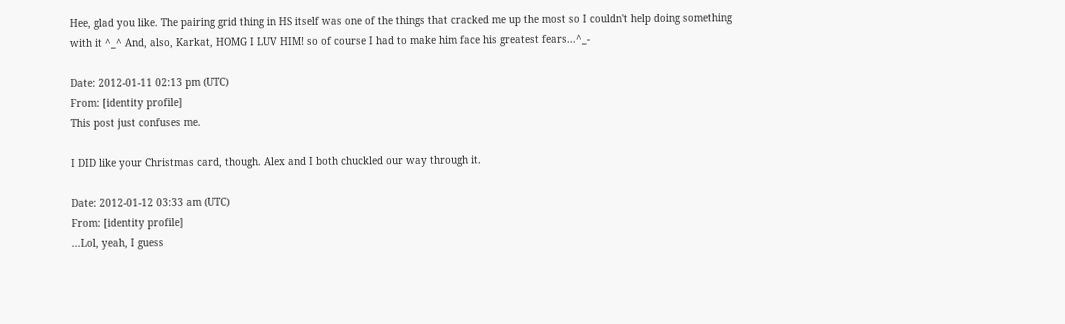Hee, glad you like. The pairing grid thing in HS itself was one of the things that cracked me up the most so I couldn't help doing something with it ^_^ And, also, Karkat, HOMG I LUV HIM! so of course I had to make him face his greatest fears...^_-

Date: 2012-01-11 02:13 pm (UTC)
From: [identity profile]
This post just confuses me.

I DID like your Christmas card, though. Alex and I both chuckled our way through it.

Date: 2012-01-12 03:33 am (UTC)
From: [identity profile]
...Lol, yeah, I guess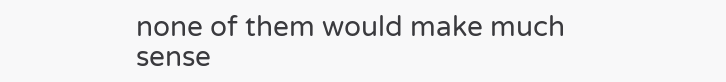none of them would make much sense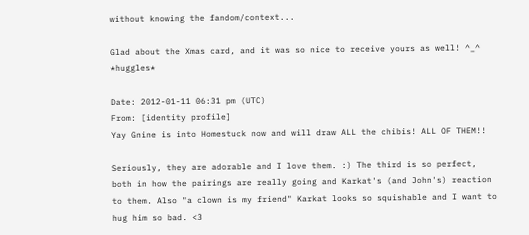without knowing the fandom/context...

Glad about the Xmas card, and it was so nice to receive yours as well! ^_^ *huggles*

Date: 2012-01-11 06:31 pm (UTC)
From: [identity profile]
Yay Gnine is into Homestuck now and will draw ALL the chibis! ALL OF THEM!!

Seriously, they are adorable and I love them. :) The third is so perfect, both in how the pairings are really going and Karkat's (and John's) reaction to them. Also "a clown is my friend" Karkat looks so squishable and I want to hug him so bad. <3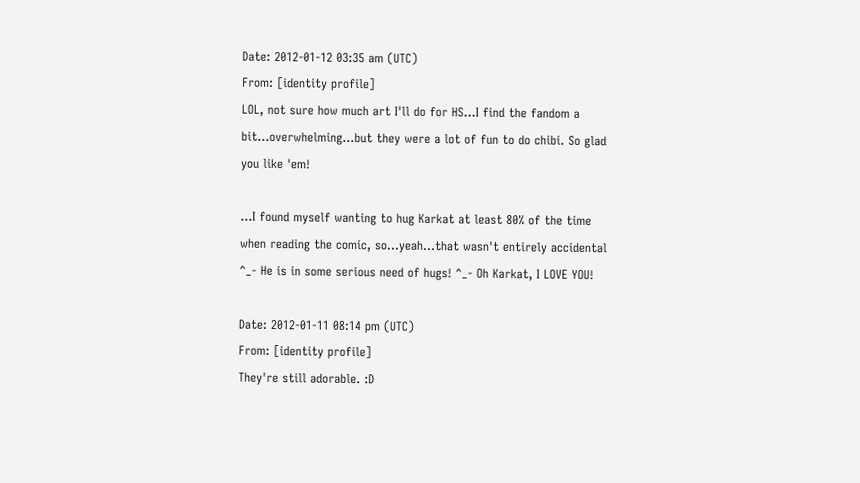Date: 2012-01-12 03:35 am (UTC)
From: [identity profile]
LOL, not sure how much art I'll do for HS...I find the fandom a bit...overwhelming...but they were a lot of fun to do chibi. So glad you like 'em!

...I found myself wanting to hug Karkat at least 80% of the time when reading the comic, so...yeah...that wasn't entirely accidental ^_- He is in some serious need of hugs! ^_- Oh Karkat, I LOVE YOU!

Date: 2012-01-11 08:14 pm (UTC)
From: [identity profile]
They're still adorable. :D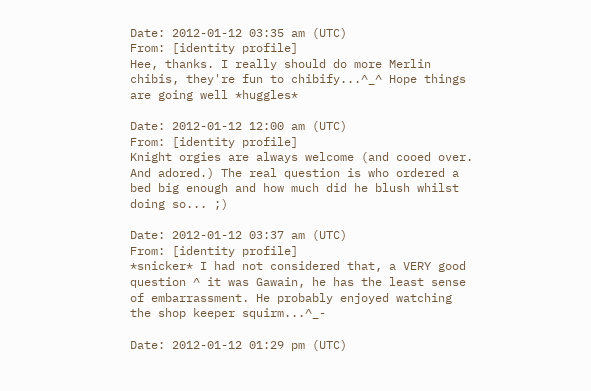Date: 2012-01-12 03:35 am (UTC)
From: [identity profile]
Hee, thanks. I really should do more Merlin chibis, they're fun to chibify...^_^ Hope things are going well *huggles*

Date: 2012-01-12 12:00 am (UTC)
From: [identity profile]
Knight orgies are always welcome (and cooed over. And adored.) The real question is who ordered a bed big enough and how much did he blush whilst doing so... ;)

Date: 2012-01-12 03:37 am (UTC)
From: [identity profile]
*snicker* I had not considered that, a VERY good question ^ it was Gawain, he has the least sense of embarrassment. He probably enjoyed watching the shop keeper squirm...^_-

Date: 2012-01-12 01:29 pm (UTC)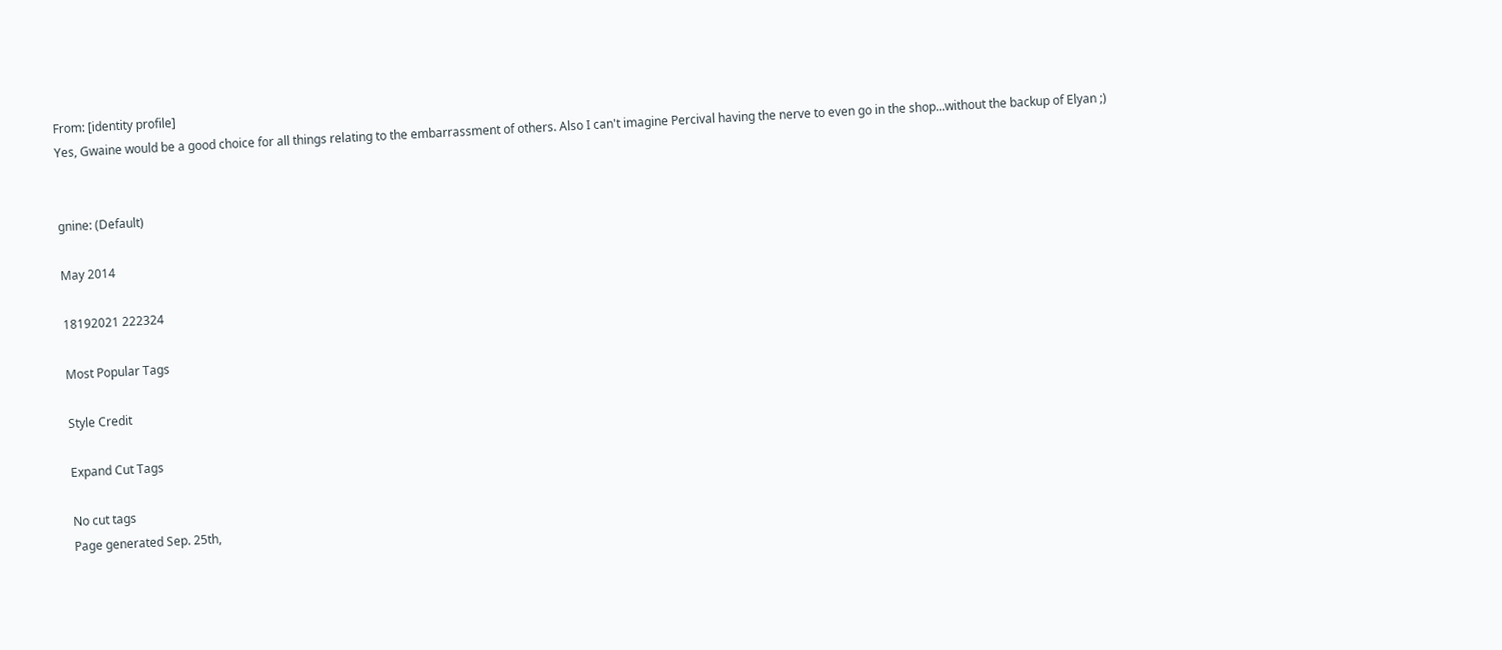From: [identity profile]
Yes, Gwaine would be a good choice for all things relating to the embarrassment of others. Also I can't imagine Percival having the nerve to even go in the shop...without the backup of Elyan ;)


gnine: (Default)

May 2014

18192021 222324

Most Popular Tags

Style Credit

Expand Cut Tags

No cut tags
Page generated Sep. 25th,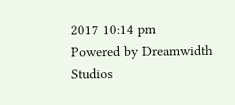2017 10:14 pm
Powered by Dreamwidth Studios